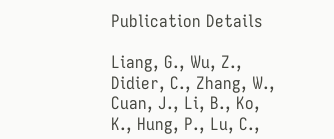Publication Details

Liang, G., Wu, Z., Didier, C., Zhang, W., Cuan, J., Li, B., Ko, K., Hung, P., Lu, C.,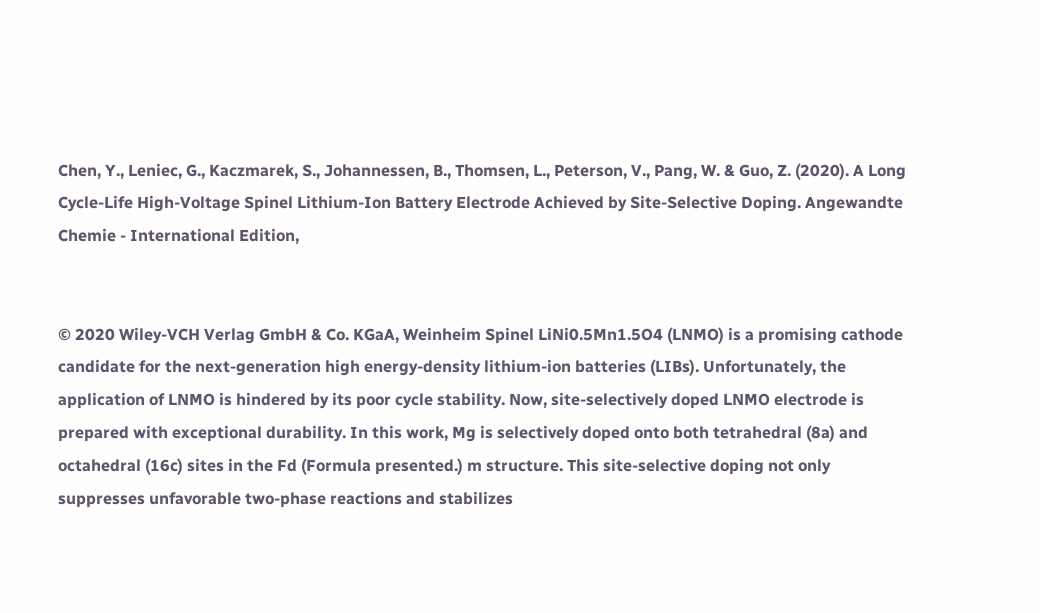Chen, Y., Leniec, G., Kaczmarek, S., Johannessen, B., Thomsen, L., Peterson, V., Pang, W. & Guo, Z. (2020). A Long Cycle-Life High-Voltage Spinel Lithium-Ion Battery Electrode Achieved by Site-Selective Doping. Angewandte Chemie - International Edition,


© 2020 Wiley-VCH Verlag GmbH & Co. KGaA, Weinheim Spinel LiNi0.5Mn1.5O4 (LNMO) is a promising cathode candidate for the next-generation high energy-density lithium-ion batteries (LIBs). Unfortunately, the application of LNMO is hindered by its poor cycle stability. Now, site-selectively doped LNMO electrode is prepared with exceptional durability. In this work, Mg is selectively doped onto both tetrahedral (8a) and octahedral (16c) sites in the Fd (Formula presented.) m structure. This site-selective doping not only suppresses unfavorable two-phase reactions and stabilizes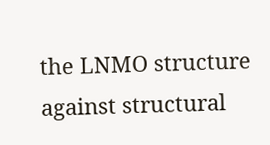the LNMO structure against structural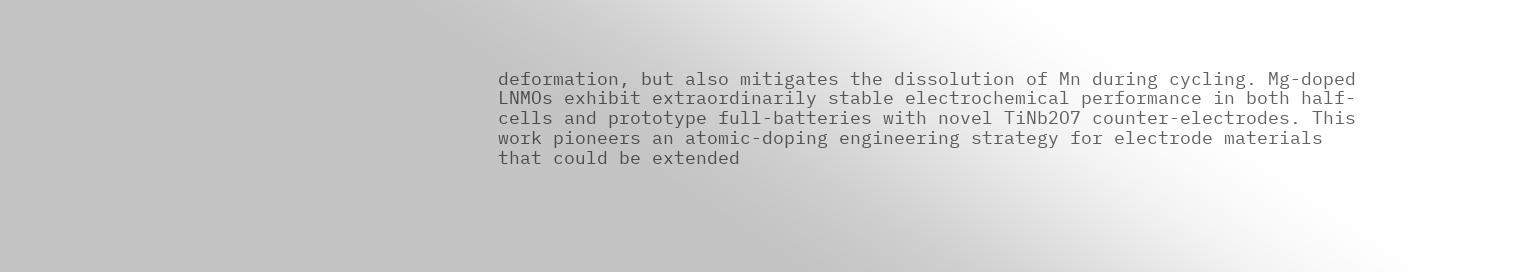deformation, but also mitigates the dissolution of Mn during cycling. Mg-doped LNMOs exhibit extraordinarily stable electrochemical performance in both half-cells and prototype full-batteries with novel TiNb2O7 counter-electrodes. This work pioneers an atomic-doping engineering strategy for electrode materials that could be extended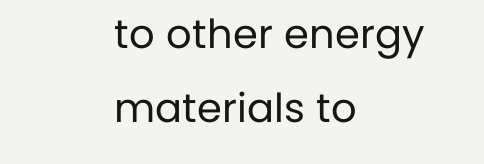to other energy materials to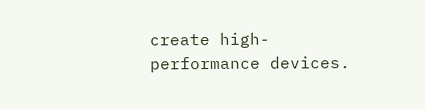create high-performance devices.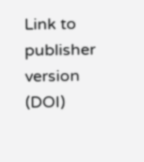Link to publisher version (DOI)